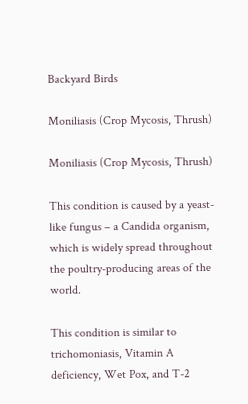Backyard Birds

Moniliasis (Crop Mycosis, Thrush)

Moniliasis (Crop Mycosis, Thrush)

This condition is caused by a yeast-like fungus – a Candida organism, which is widely spread throughout the poultry-producing areas of the world.

This condition is similar to trichomoniasis, Vitamin A deficiency, Wet Pox, and T-2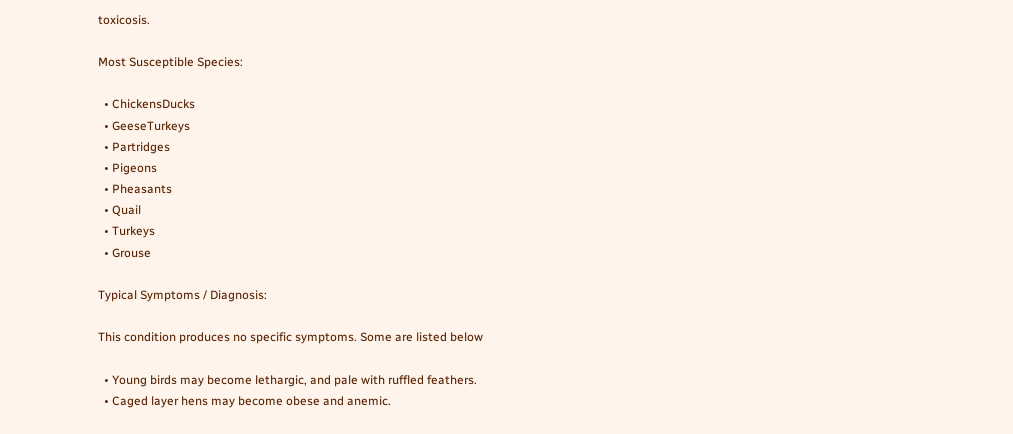toxicosis.

Most Susceptible Species:

  • ChickensDucks
  • GeeseTurkeys
  • Partridges
  • Pigeons
  • Pheasants
  • Quail
  • Turkeys
  • Grouse

Typical Symptoms / Diagnosis:

This condition produces no specific symptoms. Some are listed below

  • Young birds may become lethargic, and pale with ruffled feathers.
  • Caged layer hens may become obese and anemic.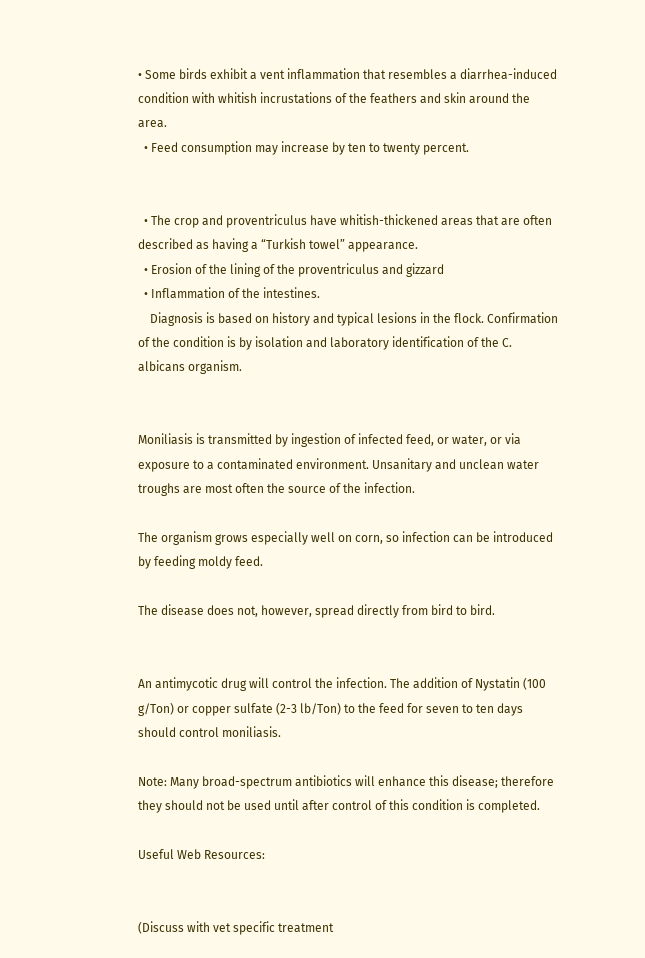• Some birds exhibit a vent inflammation that resembles a diarrhea-induced condition with whitish incrustations of the feathers and skin around the area.
  • Feed consumption may increase by ten to twenty percent.


  • The crop and proventriculus have whitish-thickened areas that are often described as having a “Turkish towel” appearance.
  • Erosion of the lining of the proventriculus and gizzard
  • Inflammation of the intestines.
    Diagnosis is based on history and typical lesions in the flock. Confirmation of the condition is by isolation and laboratory identification of the C. albicans organism.


Moniliasis is transmitted by ingestion of infected feed, or water, or via exposure to a contaminated environment. Unsanitary and unclean water troughs are most often the source of the infection.

The organism grows especially well on corn, so infection can be introduced by feeding moldy feed.

The disease does not, however, spread directly from bird to bird.


An antimycotic drug will control the infection. The addition of Nystatin (100 g/Ton) or copper sulfate (2-3 lb/Ton) to the feed for seven to ten days should control moniliasis.

Note: Many broad-spectrum antibiotics will enhance this disease; therefore they should not be used until after control of this condition is completed.

Useful Web Resources:


(Discuss with vet specific treatment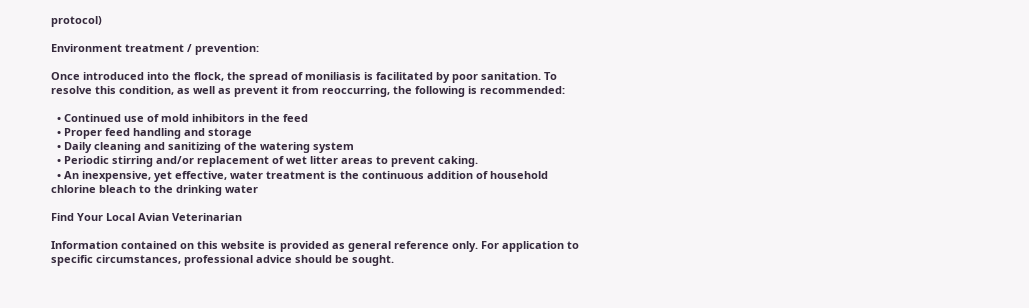protocol)

Environment treatment / prevention:

Once introduced into the flock, the spread of moniliasis is facilitated by poor sanitation. To resolve this condition, as well as prevent it from reoccurring, the following is recommended:

  • Continued use of mold inhibitors in the feed
  • Proper feed handling and storage
  • Daily cleaning and sanitizing of the watering system
  • Periodic stirring and/or replacement of wet litter areas to prevent caking.
  • An inexpensive, yet effective, water treatment is the continuous addition of household chlorine bleach to the drinking water

Find Your Local Avian Veterinarian

Information contained on this website is provided as general reference only. For application to specific circumstances, professional advice should be sought.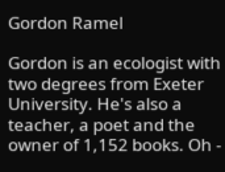Gordon Ramel

Gordon is an ecologist with two degrees from Exeter University. He's also a teacher, a poet and the owner of 1,152 books. Oh -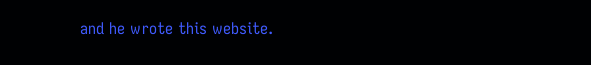and he wrote this website.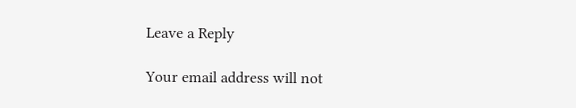Leave a Reply

Your email address will not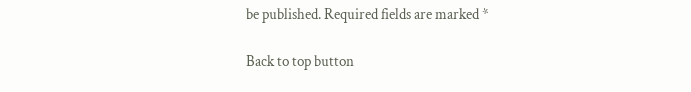be published. Required fields are marked *

Back to top button